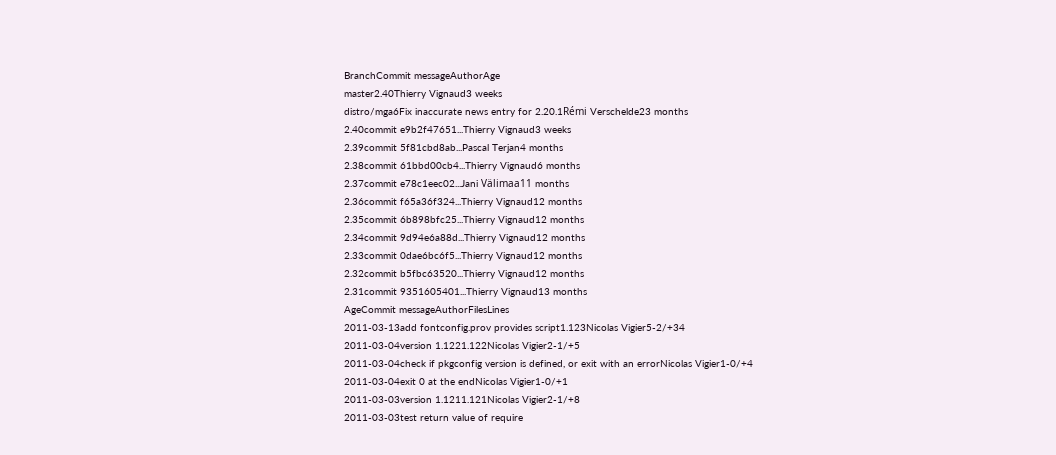BranchCommit messageAuthorAge
master2.40Thierry Vignaud3 weeks
distro/mga6Fix inaccurate news entry for 2.20.1Rémi Verschelde23 months
2.40commit e9b2f47651...Thierry Vignaud3 weeks
2.39commit 5f81cbd8ab...Pascal Terjan4 months
2.38commit 61bbd00cb4...Thierry Vignaud6 months
2.37commit e78c1eec02...Jani Välimaa11 months
2.36commit f65a36f324...Thierry Vignaud12 months
2.35commit 6b898bfc25...Thierry Vignaud12 months
2.34commit 9d94e6a88d...Thierry Vignaud12 months
2.33commit 0dae6bc6f5...Thierry Vignaud12 months
2.32commit b5fbc63520...Thierry Vignaud12 months
2.31commit 9351605401...Thierry Vignaud13 months
AgeCommit messageAuthorFilesLines
2011-03-13add fontconfig.prov provides script1.123Nicolas Vigier5-2/+34
2011-03-04version 1.1221.122Nicolas Vigier2-1/+5
2011-03-04check if pkgconfig version is defined, or exit with an errorNicolas Vigier1-0/+4
2011-03-04exit 0 at the endNicolas Vigier1-0/+1
2011-03-03version 1.1211.121Nicolas Vigier2-1/+8
2011-03-03test return value of require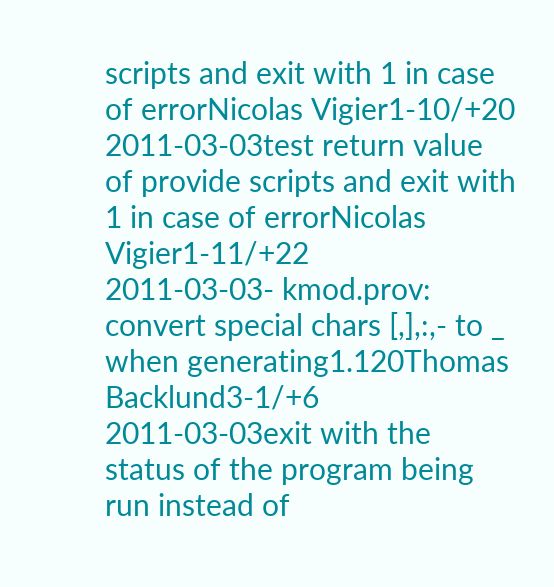scripts and exit with 1 in case of errorNicolas Vigier1-10/+20
2011-03-03test return value of provide scripts and exit with 1 in case of errorNicolas Vigier1-11/+22
2011-03-03- kmod.prov: convert special chars [,],:,- to _ when generating1.120Thomas Backlund3-1/+6
2011-03-03exit with the status of the program being run instead of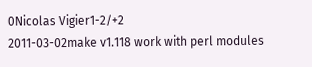0Nicolas Vigier1-2/+2
2011-03-02make v1.118 work with perl modules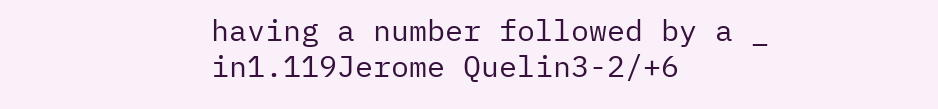having a number followed by a _ in1.119Jerome Quelin3-2/+6